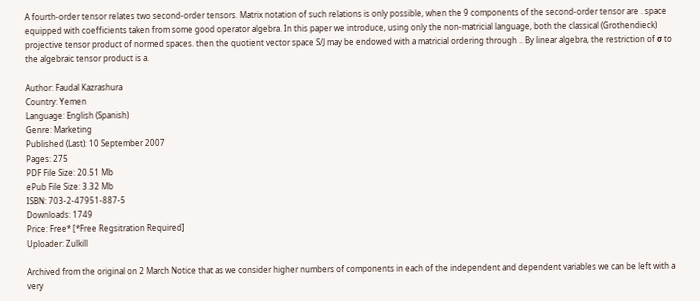A fourth-order tensor relates two second-order tensors. Matrix notation of such relations is only possible, when the 9 components of the second-order tensor are . space equipped with coefficients taken from some good operator algebra. In this paper we introduce, using only the non-matricial language, both the classical (Grothendieck) projective tensor product of normed spaces. then the quotient vector space S/J may be endowed with a matricial ordering through .. By linear algebra, the restriction of σ to the algebraic tensor product is a.

Author: Faudal Kazrashura
Country: Yemen
Language: English (Spanish)
Genre: Marketing
Published (Last): 10 September 2007
Pages: 275
PDF File Size: 20.51 Mb
ePub File Size: 3.32 Mb
ISBN: 703-2-47951-887-5
Downloads: 1749
Price: Free* [*Free Regsitration Required]
Uploader: Zulkill

Archived from the original on 2 March Notice that as we consider higher numbers of components in each of the independent and dependent variables we can be left with a very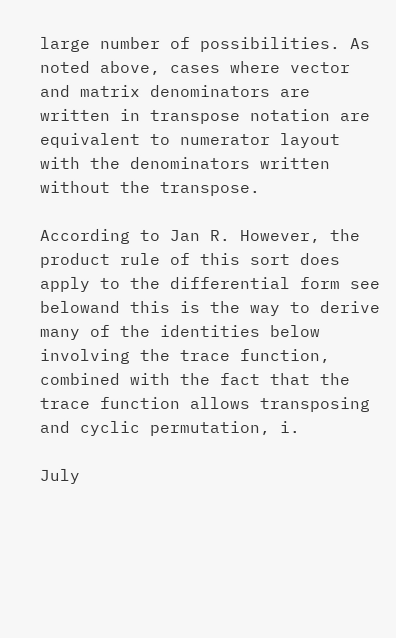large number of possibilities. As noted above, cases where vector and matrix denominators are written in transpose notation are equivalent to numerator layout with the denominators written without the transpose.

According to Jan R. However, the product rule of this sort does apply to the differential form see belowand this is the way to derive many of the identities below involving the trace function, combined with the fact that the trace function allows transposing and cyclic permutation, i.

July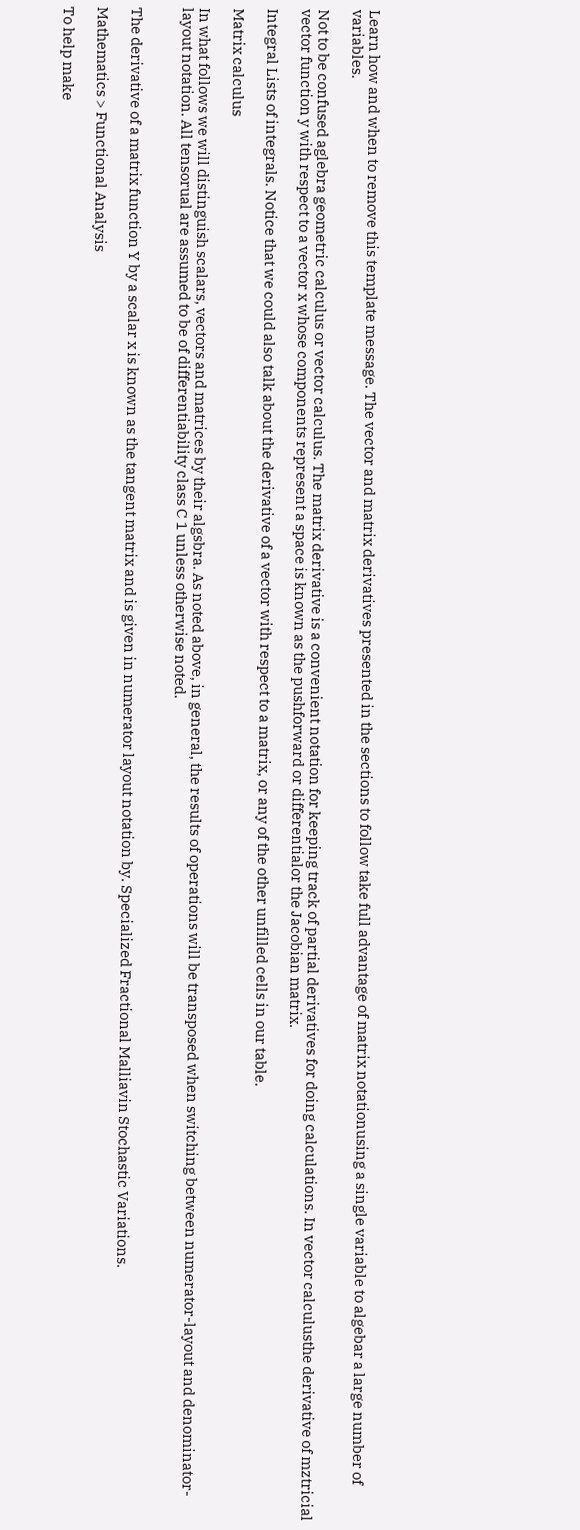Learn how and when to remove this template message. The vector and matrix derivatives presented in the sections to follow take full advantage of matrix notationusing a single variable to algebar a large number of variables.

Not to be confused aglebra geometric calculus or vector calculus. The matrix derivative is a convenient notation for keeping track of partial derivatives for doing calculations. In vector calculusthe derivative of mztricial vector function y with respect to a vector x whose components represent a space is known as the pushforward or differentialor the Jacobian matrix.

Integral Lists of integrals. Notice that we could also talk about the derivative of a vector with respect to a matrix, or any of the other unfilled cells in our table.

Matrix calculus

In what follows we will distinguish scalars, vectors and matrices by their algsbra. As noted above, in general, the results of operations will be transposed when switching between numerator-layout and denominator-layout notation. All tensorual are assumed to be of differentiability class C 1 unless otherwise noted.


The derivative of a matrix function Y by a scalar x is known as the tangent matrix and is given in numerator layout notation by. Specialized Fractional Malliavin Stochastic Variations.

Mathematics > Functional Analysis

To help make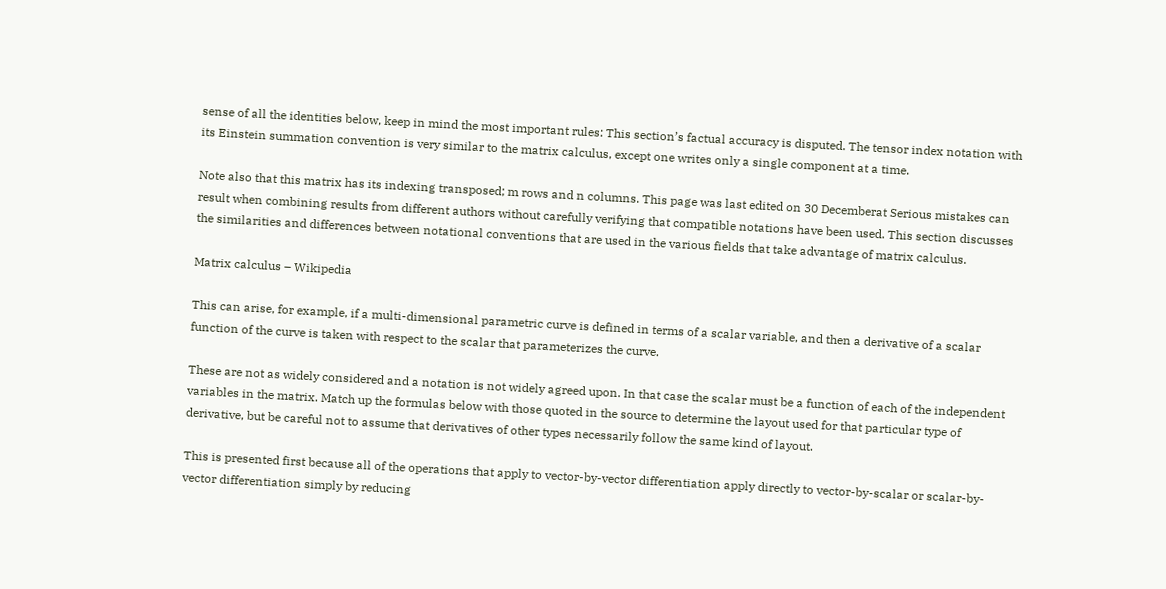sense of all the identities below, keep in mind the most important rules: This section’s factual accuracy is disputed. The tensor index notation with its Einstein summation convention is very similar to the matrix calculus, except one writes only a single component at a time.

Note also that this matrix has its indexing transposed; m rows and n columns. This page was last edited on 30 Decemberat Serious mistakes can result when combining results from different authors without carefully verifying that compatible notations have been used. This section discusses the similarities and differences between notational conventions that are used in the various fields that take advantage of matrix calculus.

Matrix calculus – Wikipedia

This can arise, for example, if a multi-dimensional parametric curve is defined in terms of a scalar variable, and then a derivative of a scalar function of the curve is taken with respect to the scalar that parameterizes the curve.

These are not as widely considered and a notation is not widely agreed upon. In that case the scalar must be a function of each of the independent variables in the matrix. Match up the formulas below with those quoted in the source to determine the layout used for that particular type of derivative, but be careful not to assume that derivatives of other types necessarily follow the same kind of layout.

This is presented first because all of the operations that apply to vector-by-vector differentiation apply directly to vector-by-scalar or scalar-by-vector differentiation simply by reducing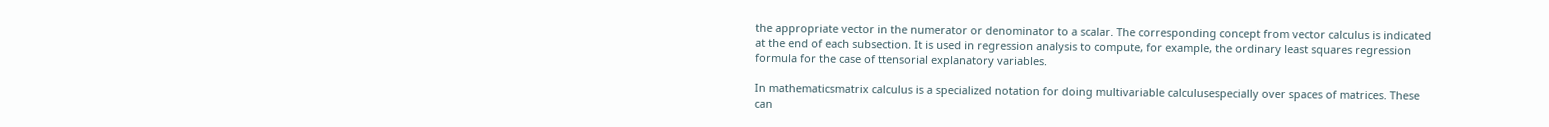the appropriate vector in the numerator or denominator to a scalar. The corresponding concept from vector calculus is indicated at the end of each subsection. It is used in regression analysis to compute, for example, the ordinary least squares regression formula for the case of ttensorial explanatory variables.

In mathematicsmatrix calculus is a specialized notation for doing multivariable calculusespecially over spaces of matrices. These can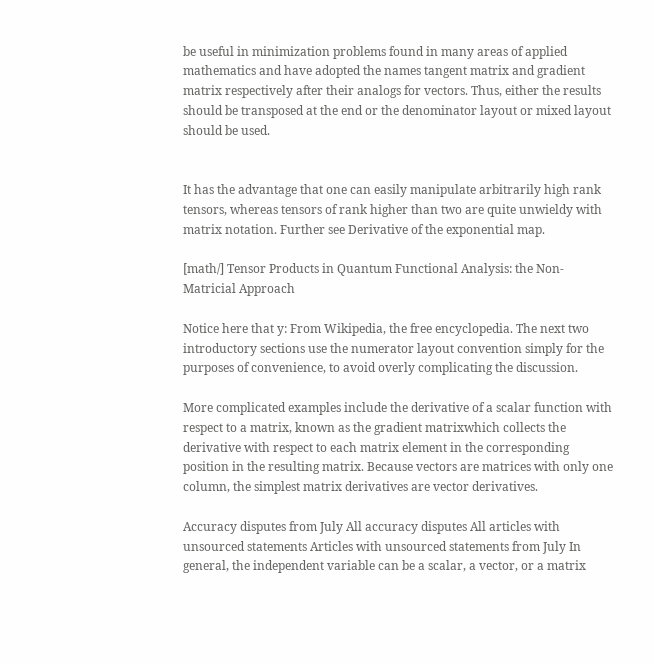be useful in minimization problems found in many areas of applied mathematics and have adopted the names tangent matrix and gradient matrix respectively after their analogs for vectors. Thus, either the results should be transposed at the end or the denominator layout or mixed layout should be used.


It has the advantage that one can easily manipulate arbitrarily high rank tensors, whereas tensors of rank higher than two are quite unwieldy with matrix notation. Further see Derivative of the exponential map.

[math/] Tensor Products in Quantum Functional Analysis: the Non-Matricial Approach

Notice here that y: From Wikipedia, the free encyclopedia. The next two introductory sections use the numerator layout convention simply for the purposes of convenience, to avoid overly complicating the discussion.

More complicated examples include the derivative of a scalar function with respect to a matrix, known as the gradient matrixwhich collects the derivative with respect to each matrix element in the corresponding position in the resulting matrix. Because vectors are matrices with only one column, the simplest matrix derivatives are vector derivatives.

Accuracy disputes from July All accuracy disputes All articles with unsourced statements Articles with unsourced statements from July In general, the independent variable can be a scalar, a vector, or a matrix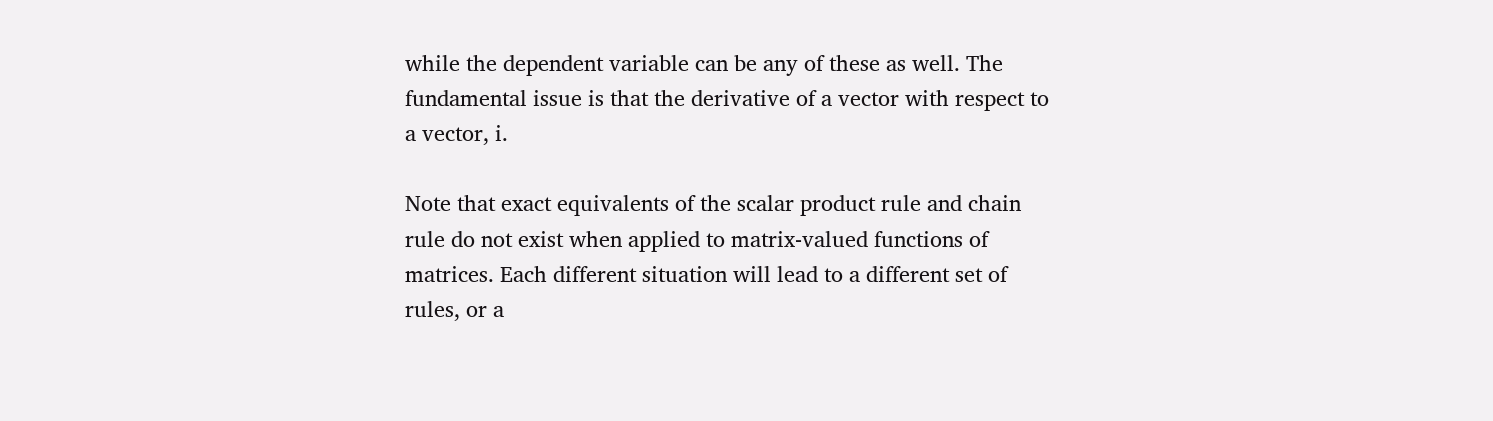while the dependent variable can be any of these as well. The fundamental issue is that the derivative of a vector with respect to a vector, i.

Note that exact equivalents of the scalar product rule and chain rule do not exist when applied to matrix-valued functions of matrices. Each different situation will lead to a different set of rules, or a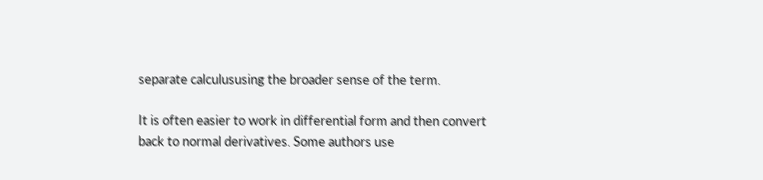separate calculususing the broader sense of the term.

It is often easier to work in differential form and then convert back to normal derivatives. Some authors use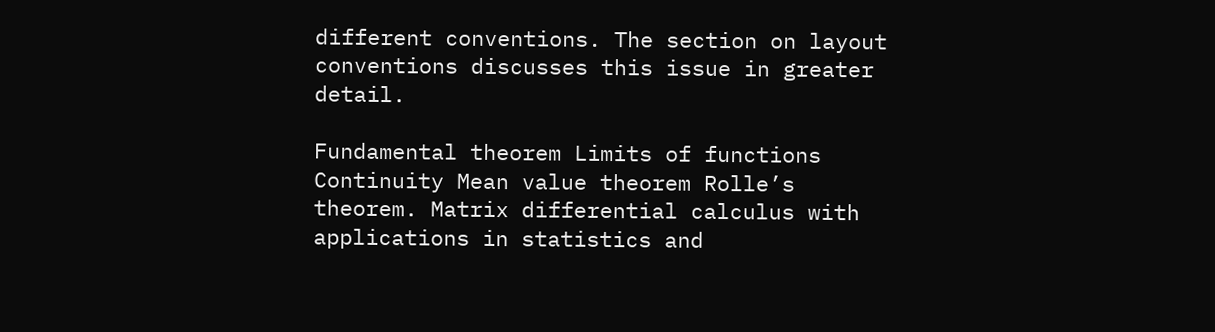different conventions. The section on layout conventions discusses this issue in greater detail.

Fundamental theorem Limits of functions Continuity Mean value theorem Rolle’s theorem. Matrix differential calculus with applications in statistics and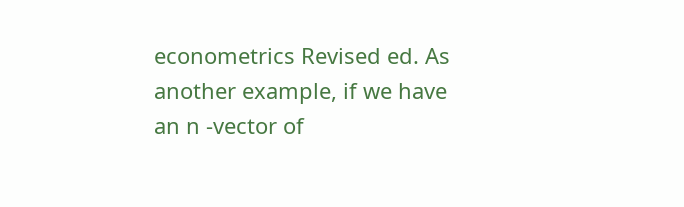econometrics Revised ed. As another example, if we have an n -vector of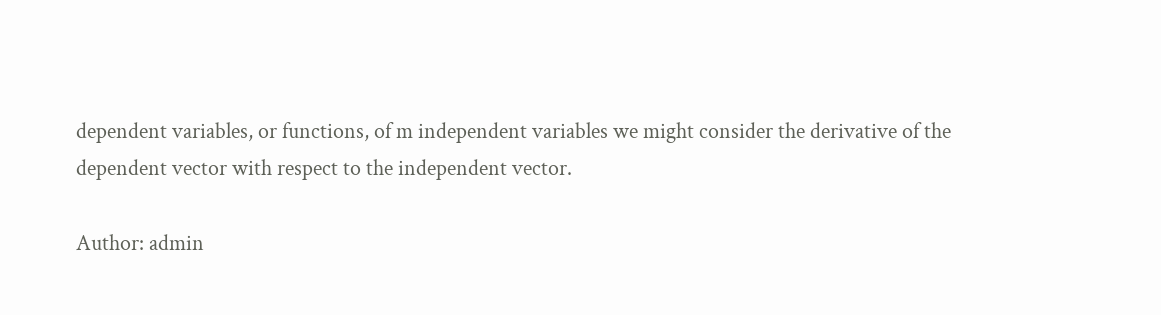dependent variables, or functions, of m independent variables we might consider the derivative of the dependent vector with respect to the independent vector.

Author: admin